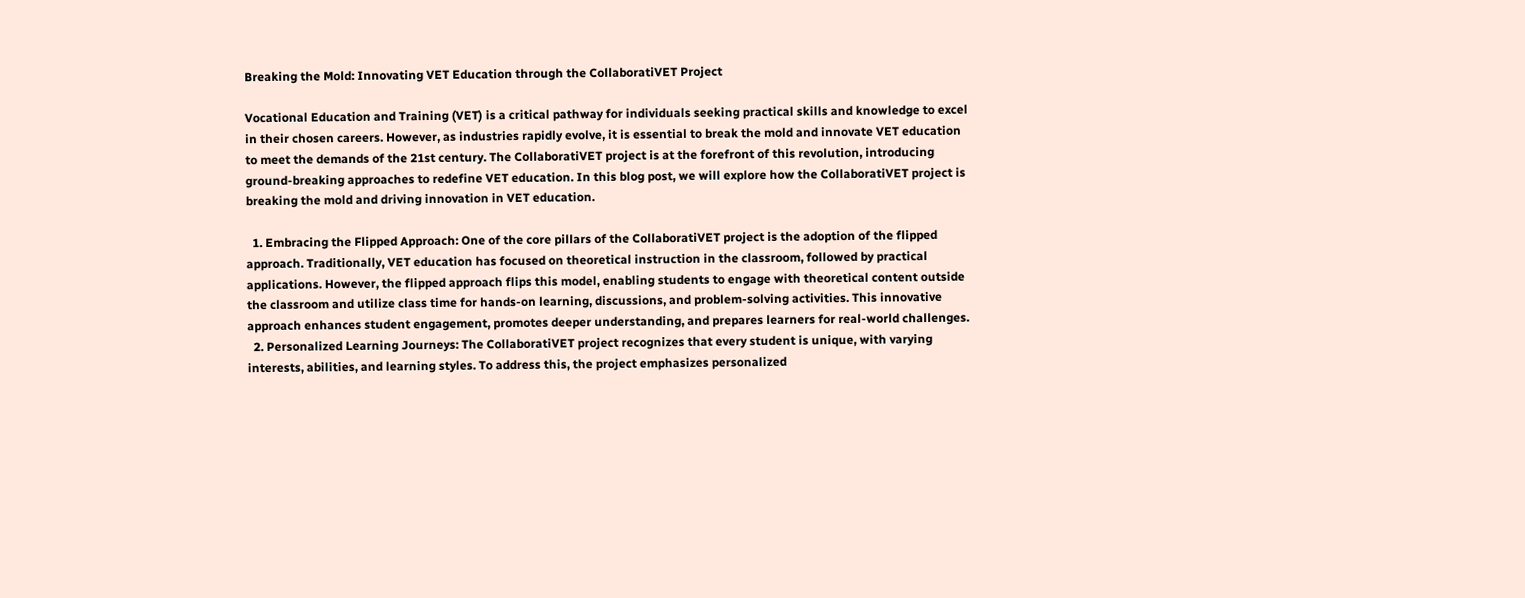Breaking the Mold: Innovating VET Education through the CollaboratiVET Project

Vocational Education and Training (VET) is a critical pathway for individuals seeking practical skills and knowledge to excel in their chosen careers. However, as industries rapidly evolve, it is essential to break the mold and innovate VET education to meet the demands of the 21st century. The CollaboratiVET project is at the forefront of this revolution, introducing ground-breaking approaches to redefine VET education. In this blog post, we will explore how the CollaboratiVET project is breaking the mold and driving innovation in VET education.

  1. Embracing the Flipped Approach: One of the core pillars of the CollaboratiVET project is the adoption of the flipped approach. Traditionally, VET education has focused on theoretical instruction in the classroom, followed by practical applications. However, the flipped approach flips this model, enabling students to engage with theoretical content outside the classroom and utilize class time for hands-on learning, discussions, and problem-solving activities. This innovative approach enhances student engagement, promotes deeper understanding, and prepares learners for real-world challenges.
  2. Personalized Learning Journeys: The CollaboratiVET project recognizes that every student is unique, with varying interests, abilities, and learning styles. To address this, the project emphasizes personalized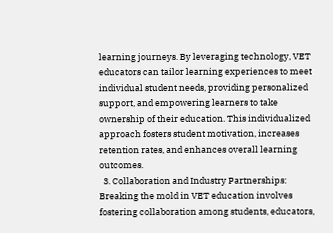learning journeys. By leveraging technology, VET educators can tailor learning experiences to meet individual student needs, providing personalized support, and empowering learners to take ownership of their education. This individualized approach fosters student motivation, increases retention rates, and enhances overall learning outcomes.
  3. Collaboration and Industry Partnerships: Breaking the mold in VET education involves fostering collaboration among students, educators,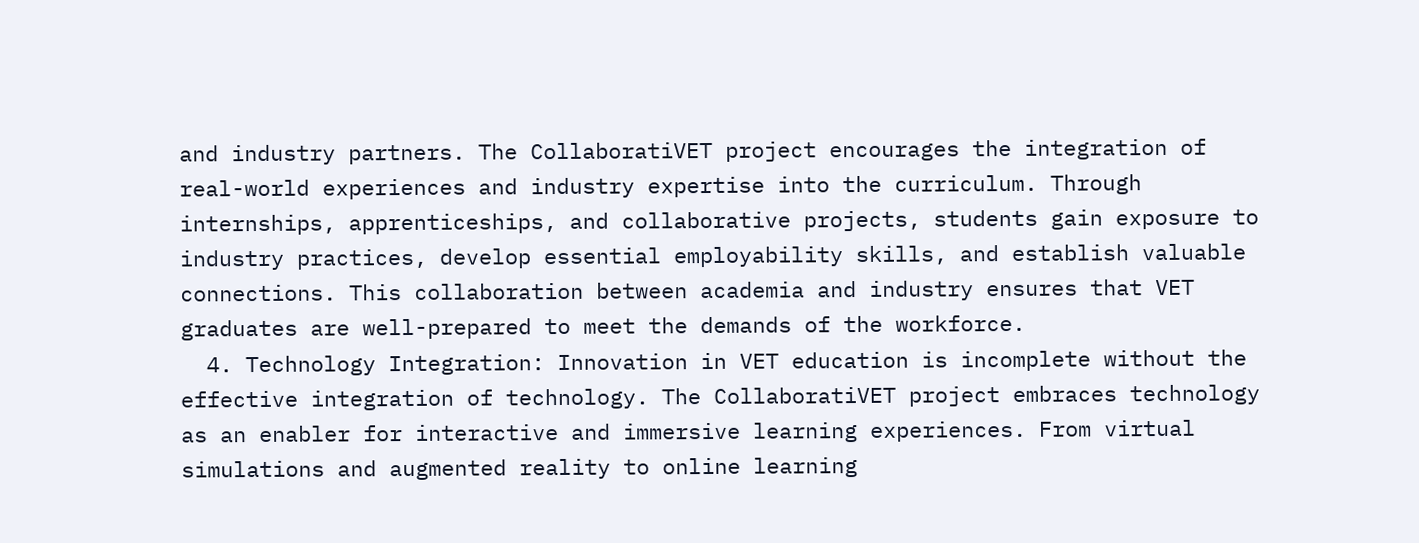and industry partners. The CollaboratiVET project encourages the integration of real-world experiences and industry expertise into the curriculum. Through internships, apprenticeships, and collaborative projects, students gain exposure to industry practices, develop essential employability skills, and establish valuable connections. This collaboration between academia and industry ensures that VET graduates are well-prepared to meet the demands of the workforce.
  4. Technology Integration: Innovation in VET education is incomplete without the effective integration of technology. The CollaboratiVET project embraces technology as an enabler for interactive and immersive learning experiences. From virtual simulations and augmented reality to online learning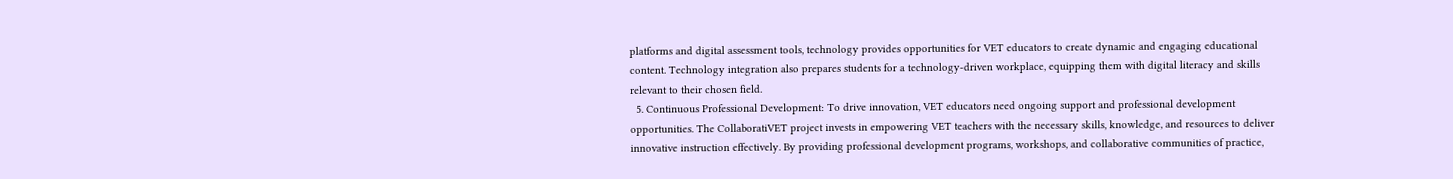platforms and digital assessment tools, technology provides opportunities for VET educators to create dynamic and engaging educational content. Technology integration also prepares students for a technology-driven workplace, equipping them with digital literacy and skills relevant to their chosen field.
  5. Continuous Professional Development: To drive innovation, VET educators need ongoing support and professional development opportunities. The CollaboratiVET project invests in empowering VET teachers with the necessary skills, knowledge, and resources to deliver innovative instruction effectively. By providing professional development programs, workshops, and collaborative communities of practice,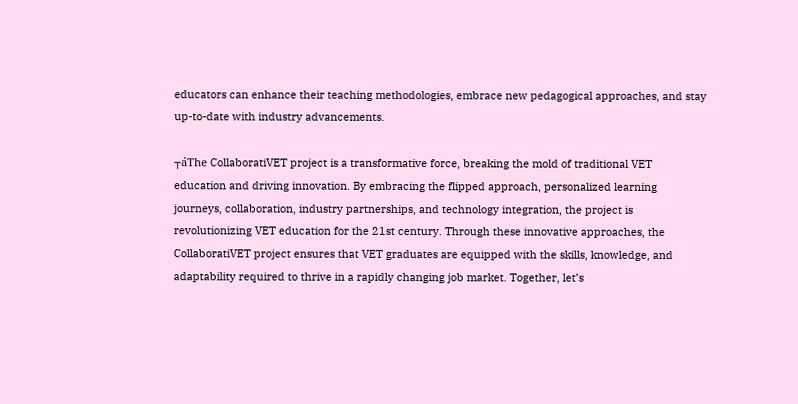educators can enhance their teaching methodologies, embrace new pedagogical approaches, and stay up-to-date with industry advancements.

┬áThe CollaboratiVET project is a transformative force, breaking the mold of traditional VET education and driving innovation. By embracing the flipped approach, personalized learning journeys, collaboration, industry partnerships, and technology integration, the project is revolutionizing VET education for the 21st century. Through these innovative approaches, the CollaboratiVET project ensures that VET graduates are equipped with the skills, knowledge, and adaptability required to thrive in a rapidly changing job market. Together, let’s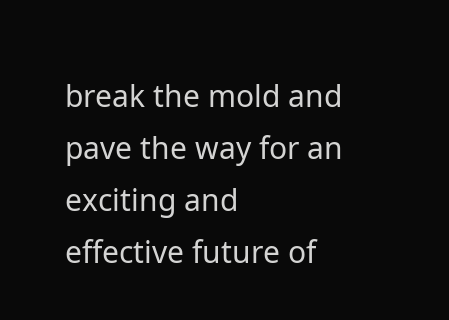break the mold and pave the way for an exciting and effective future of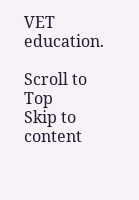VET education.

Scroll to Top
Skip to content